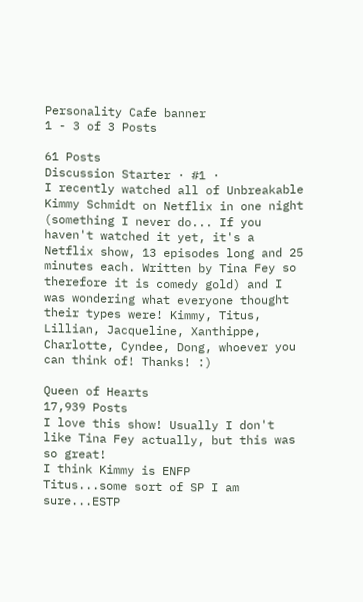Personality Cafe banner
1 - 3 of 3 Posts

61 Posts
Discussion Starter · #1 ·
I recently watched all of Unbreakable Kimmy Schmidt on Netflix in one night (something I never do... If you haven't watched it yet, it's a Netflix show, 13 episodes long and 25 minutes each. Written by Tina Fey so therefore it is comedy gold) and I was wondering what everyone thought their types were! Kimmy, Titus, Lillian, Jacqueline, Xanthippe, Charlotte, Cyndee, Dong, whoever you can think of! Thanks! :)

Queen of Hearts
17,939 Posts
I love this show! Usually I don't like Tina Fey actually, but this was so great!
I think Kimmy is ENFP
Titus...some sort of SP I am sure...ESTP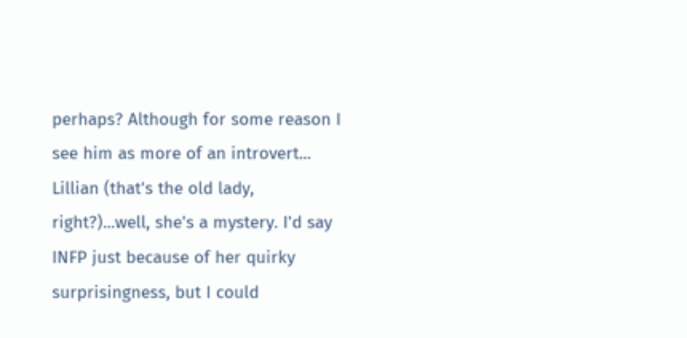perhaps? Although for some reason I see him as more of an introvert...
Lillian (that's the old lady, right?)...well, she's a mystery. I'd say INFP just because of her quirky surprisingness, but I could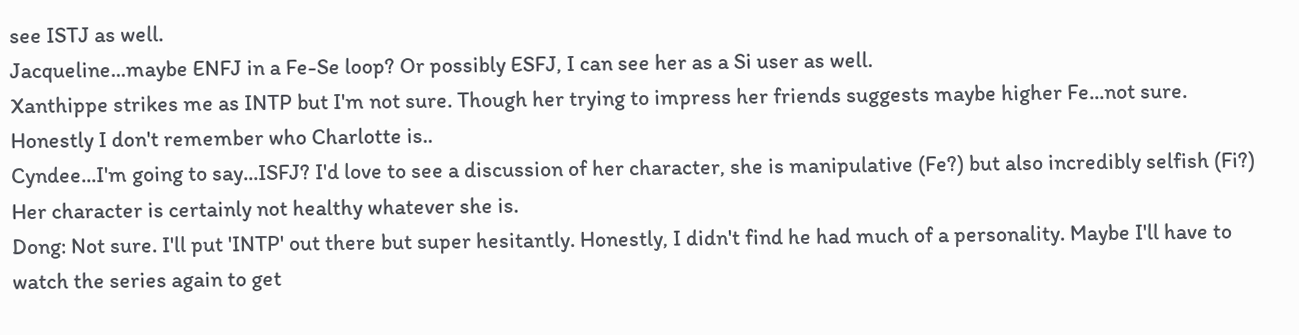see ISTJ as well.
Jacqueline...maybe ENFJ in a Fe-Se loop? Or possibly ESFJ, I can see her as a Si user as well.
Xanthippe strikes me as INTP but I'm not sure. Though her trying to impress her friends suggests maybe higher Fe...not sure.
Honestly I don't remember who Charlotte is..
Cyndee...I'm going to say...ISFJ? I'd love to see a discussion of her character, she is manipulative (Fe?) but also incredibly selfish (Fi?) Her character is certainly not healthy whatever she is.
Dong: Not sure. I'll put 'INTP' out there but super hesitantly. Honestly, I didn't find he had much of a personality. Maybe I'll have to watch the series again to get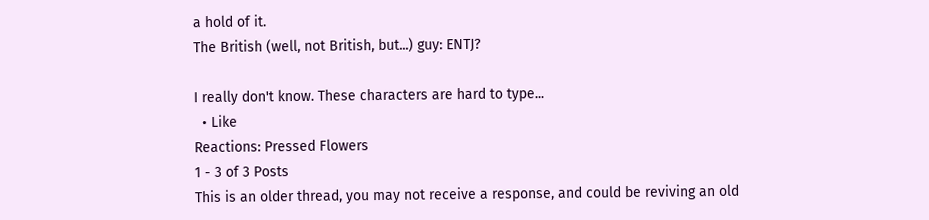a hold of it.
The British (well, not British, but...) guy: ENTJ?

I really don't know. These characters are hard to type...
  • Like
Reactions: Pressed Flowers
1 - 3 of 3 Posts
This is an older thread, you may not receive a response, and could be reviving an old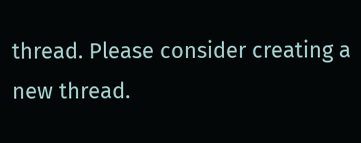thread. Please consider creating a new thread.